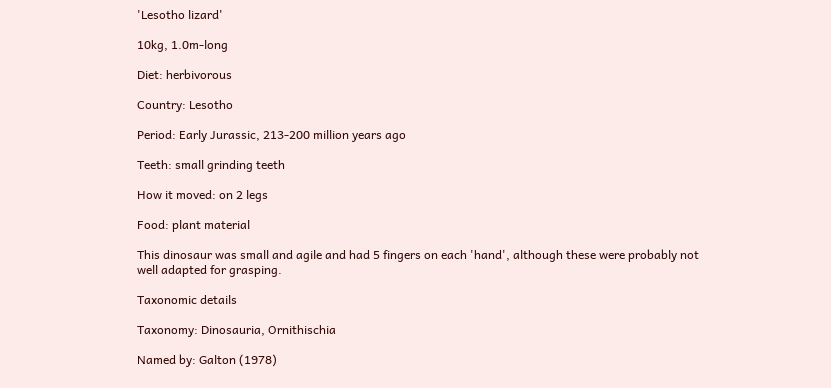'Lesotho lizard'

10kg, 1.0m-long

Diet: herbivorous

Country: Lesotho

Period: Early Jurassic, 213-200 million years ago

Teeth: small grinding teeth

How it moved: on 2 legs

Food: plant material

This dinosaur was small and agile and had 5 fingers on each 'hand', although these were probably not well adapted for grasping.

Taxonomic details

Taxonomy: Dinosauria, Ornithischia

Named by: Galton (1978)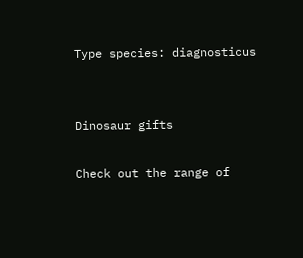Type species: diagnosticus


Dinosaur gifts

Check out the range of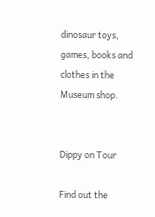dinosaur toys, games, books and clothes in the Museum shop.


Dippy on Tour

Find out the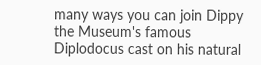many ways you can join Dippy the Museum's famous Diplodocus cast on his natural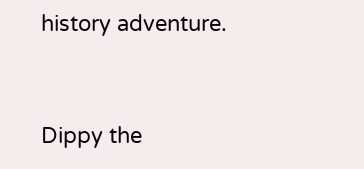history adventure.


Dippy the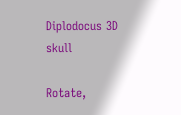Diplodocus 3D skull

Rotate,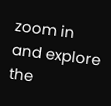zoom in and explore the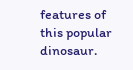features of this popular dinosaur.